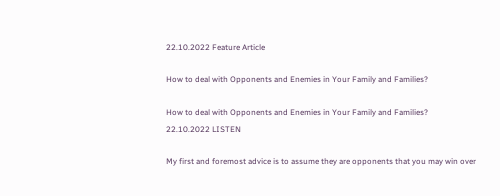22.10.2022 Feature Article

How to deal with Opponents and Enemies in Your Family and Families?

How to deal with Opponents and Enemies in Your Family and Families?
22.10.2022 LISTEN

My first and foremost advice is to assume they are opponents that you may win over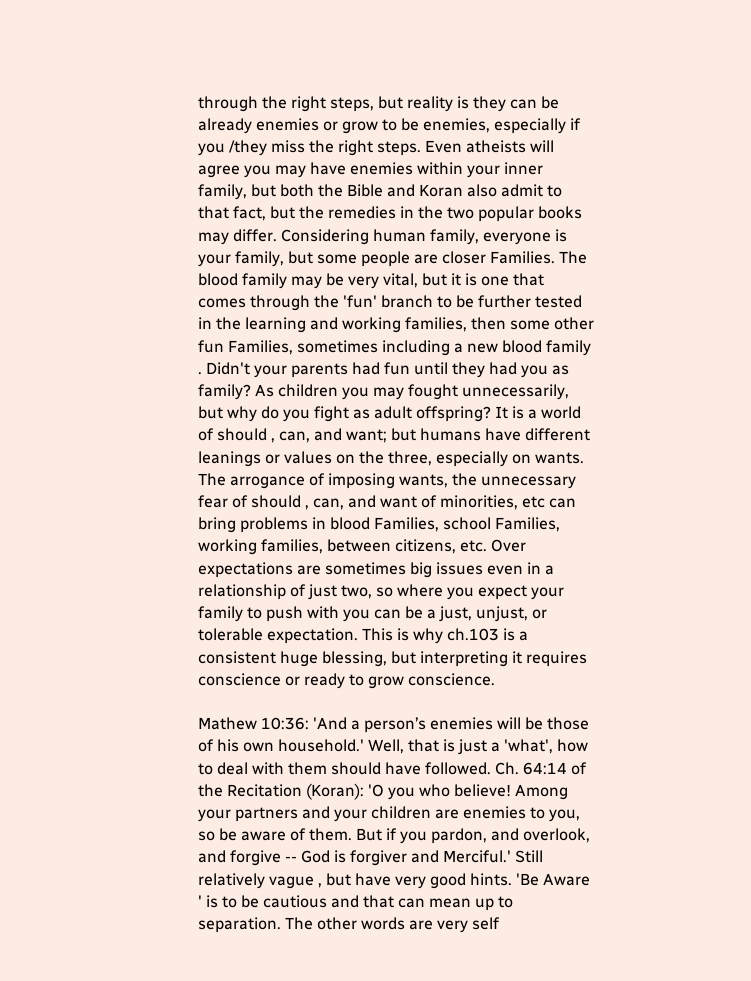through the right steps, but reality is they can be already enemies or grow to be enemies, especially if you /they miss the right steps. Even atheists will agree you may have enemies within your inner family, but both the Bible and Koran also admit to that fact, but the remedies in the two popular books may differ. Considering human family, everyone is your family, but some people are closer Families. The blood family may be very vital, but it is one that comes through the 'fun' branch to be further tested in the learning and working families, then some other fun Families, sometimes including a new blood family . Didn't your parents had fun until they had you as family? As children you may fought unnecessarily, but why do you fight as adult offspring? It is a world of should , can, and want; but humans have different leanings or values on the three, especially on wants. The arrogance of imposing wants, the unnecessary fear of should , can, and want of minorities, etc can bring problems in blood Families, school Families, working families, between citizens, etc. Over expectations are sometimes big issues even in a relationship of just two, so where you expect your family to push with you can be a just, unjust, or tolerable expectation. This is why ch.103 is a consistent huge blessing, but interpreting it requires conscience or ready to grow conscience.

Mathew 10:36: 'And a person’s enemies will be those of his own household.' Well, that is just a 'what', how to deal with them should have followed. Ch. 64:14 of the Recitation (Koran): 'O you who believe! Among your partners and your children are enemies to you, so be aware of them. But if you pardon, and overlook, and forgive -- God is forgiver and Merciful.' Still relatively vague , but have very good hints. 'Be Aware ' is to be cautious and that can mean up to separation. The other words are very self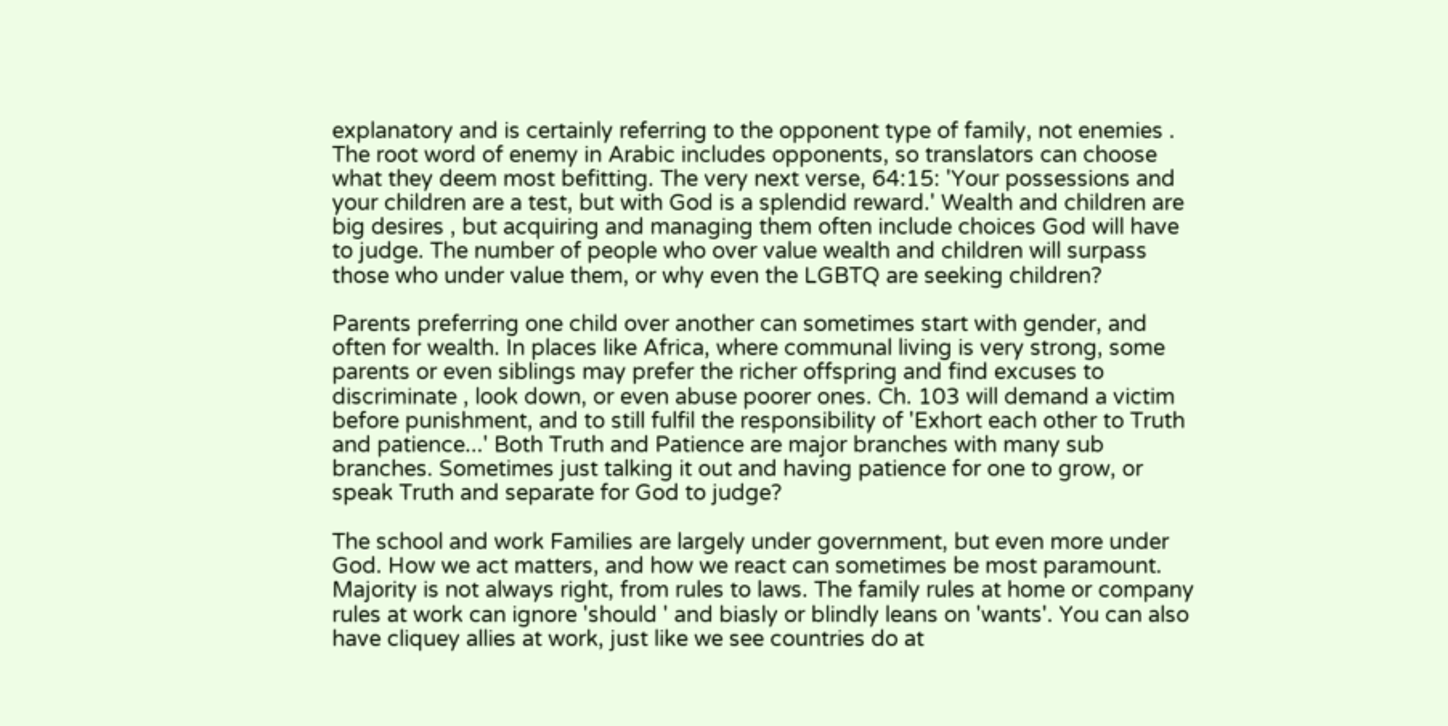explanatory and is certainly referring to the opponent type of family, not enemies . The root word of enemy in Arabic includes opponents, so translators can choose what they deem most befitting. The very next verse, 64:15: 'Your possessions and your children are a test, but with God is a splendid reward.' Wealth and children are big desires , but acquiring and managing them often include choices God will have to judge. The number of people who over value wealth and children will surpass those who under value them, or why even the LGBTQ are seeking children?

Parents preferring one child over another can sometimes start with gender, and often for wealth. In places like Africa, where communal living is very strong, some parents or even siblings may prefer the richer offspring and find excuses to discriminate , look down, or even abuse poorer ones. Ch. 103 will demand a victim before punishment, and to still fulfil the responsibility of 'Exhort each other to Truth and patience...' Both Truth and Patience are major branches with many sub branches. Sometimes just talking it out and having patience for one to grow, or speak Truth and separate for God to judge?

The school and work Families are largely under government, but even more under God. How we act matters, and how we react can sometimes be most paramount. Majority is not always right, from rules to laws. The family rules at home or company rules at work can ignore 'should ' and biasly or blindly leans on 'wants'. You can also have cliquey allies at work, just like we see countries do at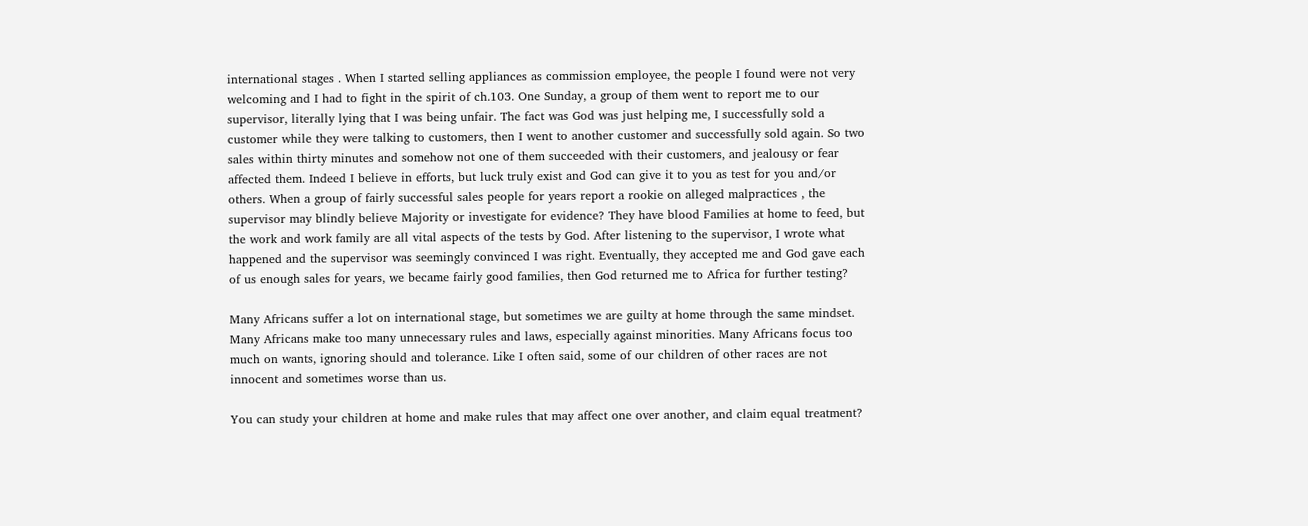international stages . When I started selling appliances as commission employee, the people I found were not very welcoming and I had to fight in the spirit of ch.103. One Sunday, a group of them went to report me to our supervisor, literally lying that I was being unfair. The fact was God was just helping me, I successfully sold a customer while they were talking to customers, then I went to another customer and successfully sold again. So two sales within thirty minutes and somehow not one of them succeeded with their customers, and jealousy or fear affected them. Indeed I believe in efforts, but luck truly exist and God can give it to you as test for you and/or others. When a group of fairly successful sales people for years report a rookie on alleged malpractices , the supervisor may blindly believe Majority or investigate for evidence? They have blood Families at home to feed, but the work and work family are all vital aspects of the tests by God. After listening to the supervisor, I wrote what happened and the supervisor was seemingly convinced I was right. Eventually, they accepted me and God gave each of us enough sales for years, we became fairly good families, then God returned me to Africa for further testing?

Many Africans suffer a lot on international stage, but sometimes we are guilty at home through the same mindset. Many Africans make too many unnecessary rules and laws, especially against minorities. Many Africans focus too much on wants, ignoring should and tolerance. Like I often said, some of our children of other races are not innocent and sometimes worse than us.

You can study your children at home and make rules that may affect one over another, and claim equal treatment?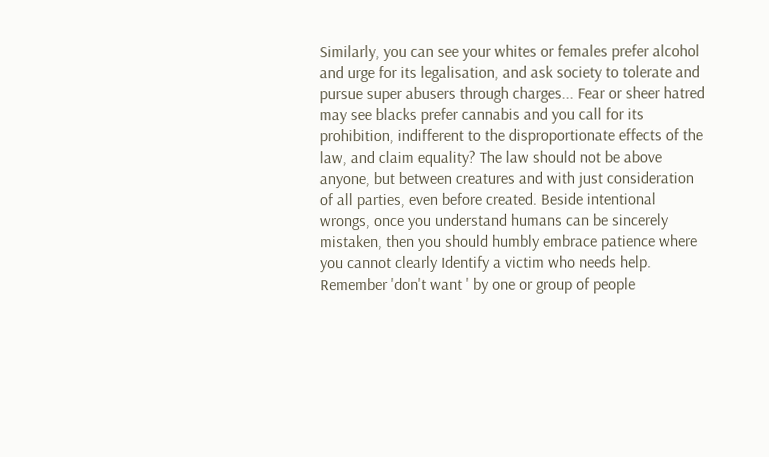Similarly, you can see your whites or females prefer alcohol and urge for its legalisation, and ask society to tolerate and pursue super abusers through charges... Fear or sheer hatred may see blacks prefer cannabis and you call for its prohibition, indifferent to the disproportionate effects of the law, and claim equality? The law should not be above anyone, but between creatures and with just consideration of all parties, even before created. Beside intentional wrongs, once you understand humans can be sincerely mistaken, then you should humbly embrace patience where you cannot clearly Identify a victim who needs help. Remember 'don't want ' by one or group of people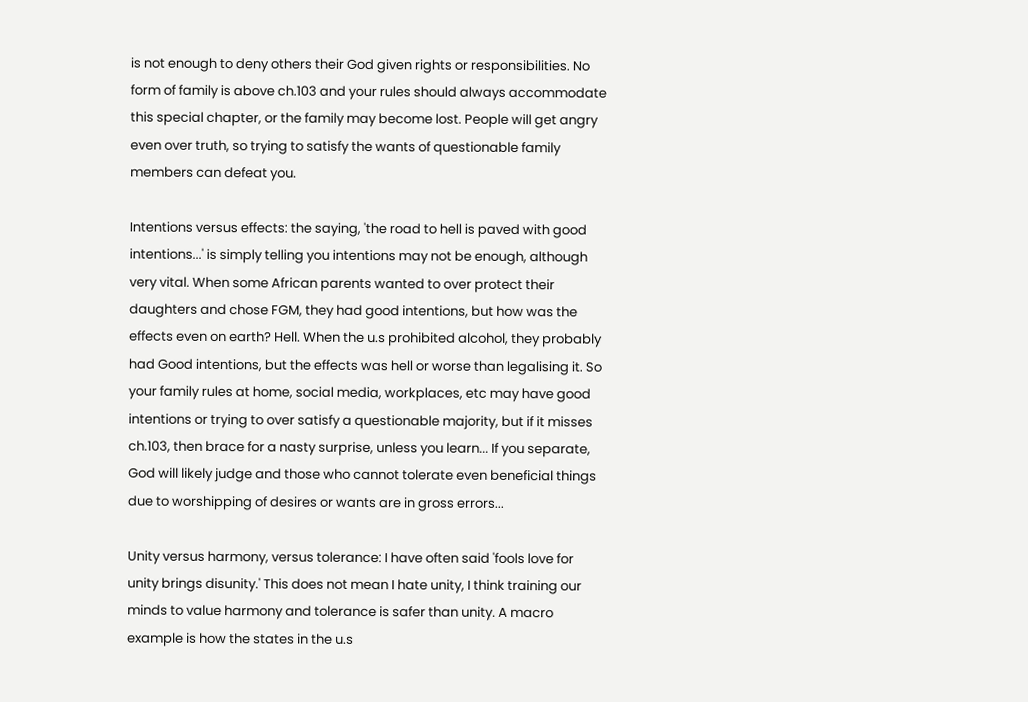is not enough to deny others their God given rights or responsibilities. No form of family is above ch.103 and your rules should always accommodate this special chapter, or the family may become lost. People will get angry even over truth, so trying to satisfy the wants of questionable family members can defeat you.

Intentions versus effects: the saying, 'the road to hell is paved with good intentions...' is simply telling you intentions may not be enough, although very vital. When some African parents wanted to over protect their daughters and chose FGM, they had good intentions, but how was the effects even on earth? Hell. When the u.s prohibited alcohol, they probably had Good intentions, but the effects was hell or worse than legalising it. So your family rules at home, social media, workplaces, etc may have good intentions or trying to over satisfy a questionable majority, but if it misses ch.103, then brace for a nasty surprise, unless you learn... If you separate, God will likely judge and those who cannot tolerate even beneficial things due to worshipping of desires or wants are in gross errors...

Unity versus harmony, versus tolerance: I have often said 'fools love for unity brings disunity.' This does not mean I hate unity, I think training our minds to value harmony and tolerance is safer than unity. A macro example is how the states in the u.s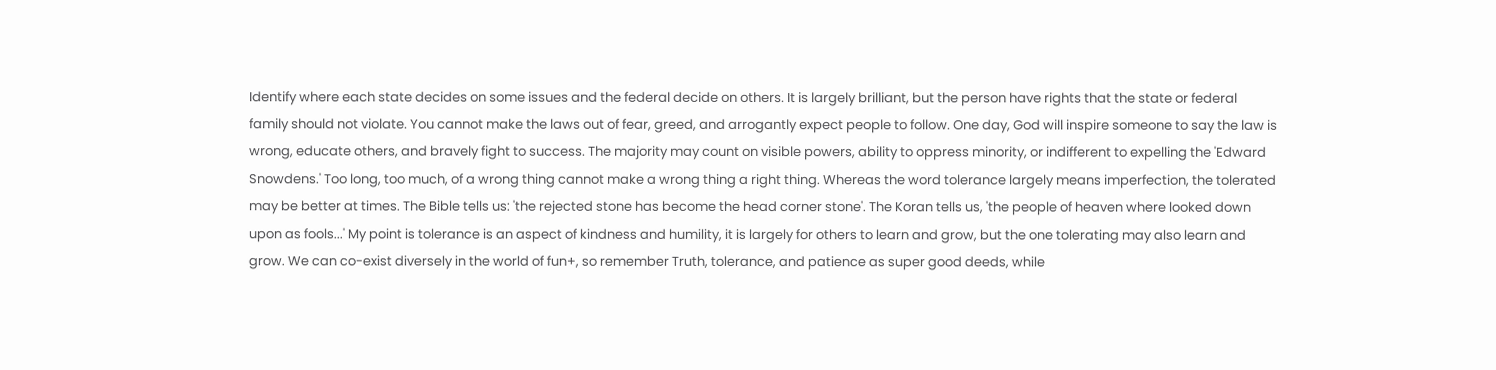Identify where each state decides on some issues and the federal decide on others. It is largely brilliant, but the person have rights that the state or federal family should not violate. You cannot make the laws out of fear, greed, and arrogantly expect people to follow. One day, God will inspire someone to say the law is wrong, educate others, and bravely fight to success. The majority may count on visible powers, ability to oppress minority, or indifferent to expelling the 'Edward Snowdens.' Too long, too much, of a wrong thing cannot make a wrong thing a right thing. Whereas the word tolerance largely means imperfection, the tolerated may be better at times. The Bible tells us: 'the rejected stone has become the head corner stone'. The Koran tells us, 'the people of heaven where looked down upon as fools...' My point is tolerance is an aspect of kindness and humility, it is largely for others to learn and grow, but the one tolerating may also learn and grow. We can co-exist diversely in the world of fun+, so remember Truth, tolerance, and patience as super good deeds, while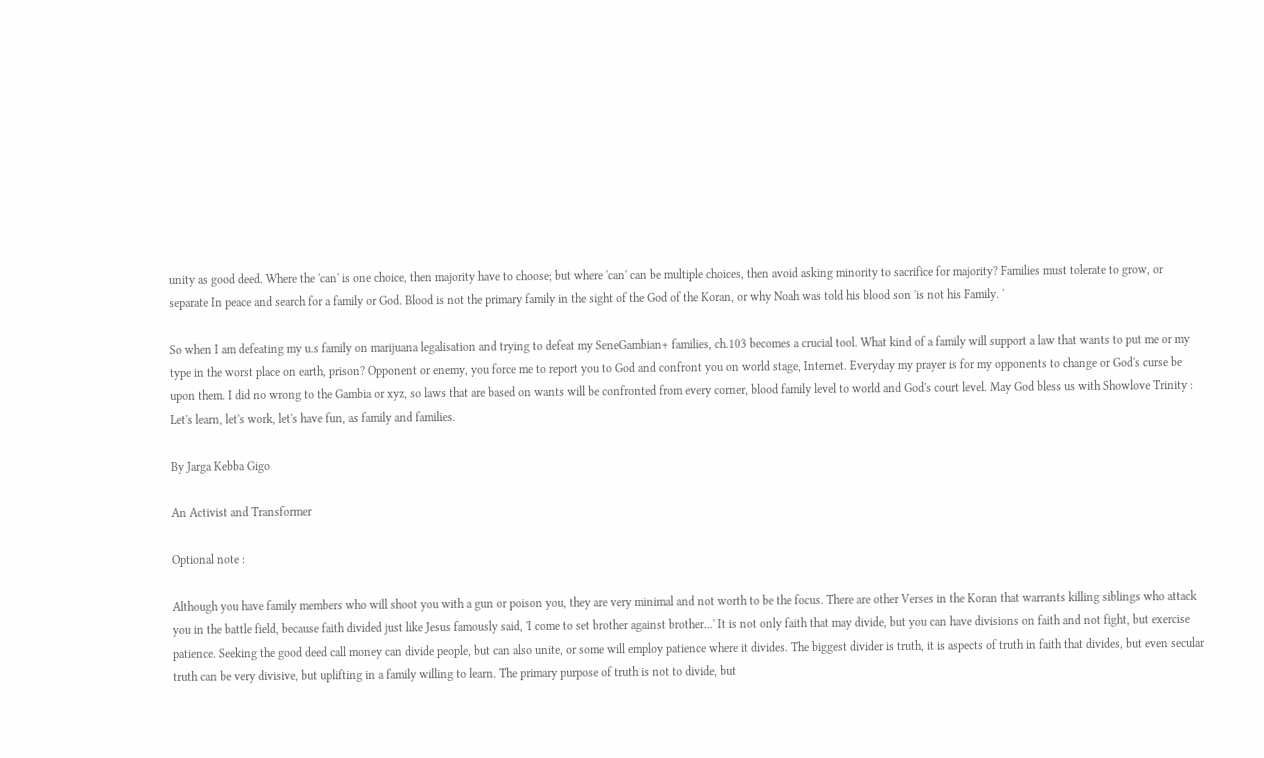unity as good deed. Where the 'can' is one choice, then majority have to choose; but where 'can' can be multiple choices, then avoid asking minority to sacrifice for majority? Families must tolerate to grow, or separate In peace and search for a family or God. Blood is not the primary family in the sight of the God of the Koran, or why Noah was told his blood son 'is not his Family. '

So when I am defeating my u.s family on marijuana legalisation and trying to defeat my SeneGambian+ families, ch.103 becomes a crucial tool. What kind of a family will support a law that wants to put me or my type in the worst place on earth, prison? Opponent or enemy, you force me to report you to God and confront you on world stage, Internet. Everyday my prayer is for my opponents to change or God's curse be upon them. I did no wrong to the Gambia or xyz, so laws that are based on wants will be confronted from every corner, blood family level to world and God's court level. May God bless us with Showlove Trinity : Let's learn, let's work, let's have fun, as family and families.

By Jarga Kebba Gigo

An Activist and Transformer

Optional note :

Although you have family members who will shoot you with a gun or poison you, they are very minimal and not worth to be the focus. There are other Verses in the Koran that warrants killing siblings who attack you in the battle field, because faith divided just like Jesus famously said, 'I come to set brother against brother...' It is not only faith that may divide, but you can have divisions on faith and not fight, but exercise patience. Seeking the good deed call money can divide people, but can also unite, or some will employ patience where it divides. The biggest divider is truth, it is aspects of truth in faith that divides, but even secular truth can be very divisive, but uplifting in a family willing to learn. The primary purpose of truth is not to divide, but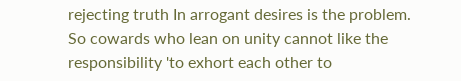rejecting truth In arrogant desires is the problem. So cowards who lean on unity cannot like the responsibility 'to exhort each other to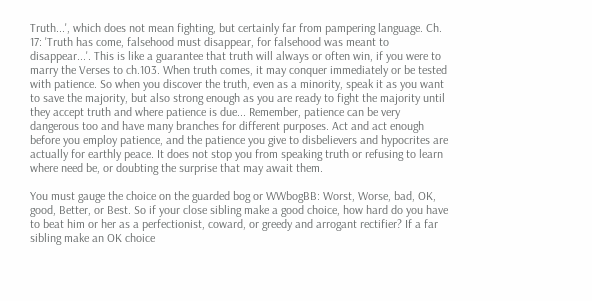Truth...', which does not mean fighting, but certainly far from pampering language. Ch. 17: 'Truth has come, falsehood must disappear, for falsehood was meant to disappear...'. This is like a guarantee that truth will always or often win, if you were to marry the Verses to ch.103. When truth comes, it may conquer immediately or be tested with patience. So when you discover the truth, even as a minority, speak it as you want to save the majority, but also strong enough as you are ready to fight the majority until they accept truth and where patience is due... Remember, patience can be very dangerous too and have many branches for different purposes. Act and act enough before you employ patience, and the patience you give to disbelievers and hypocrites are actually for earthly peace. It does not stop you from speaking truth or refusing to learn where need be, or doubting the surprise that may await them.

You must gauge the choice on the guarded bog or WWbogBB: Worst, Worse, bad, OK, good, Better, or Best. So if your close sibling make a good choice, how hard do you have to beat him or her as a perfectionist, coward, or greedy and arrogant rectifier? If a far sibling make an OK choice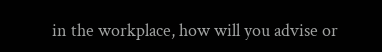in the workplace, how will you advise or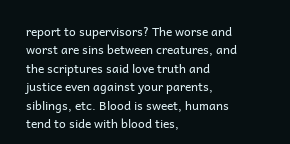report to supervisors? The worse and worst are sins between creatures, and the scriptures said love truth and justice even against your parents, siblings, etc. Blood is sweet, humans tend to side with blood ties,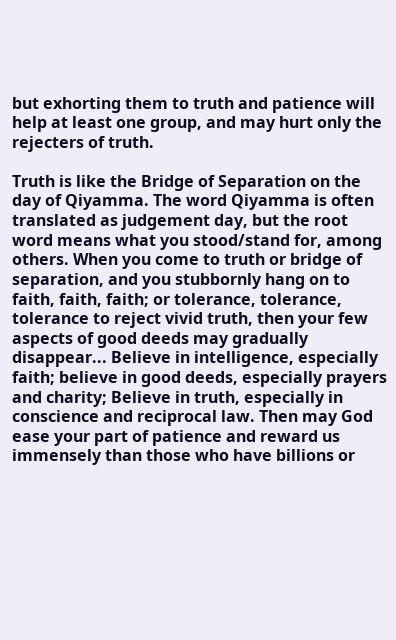but exhorting them to truth and patience will help at least one group, and may hurt only the rejecters of truth.

Truth is like the Bridge of Separation on the day of Qiyamma. The word Qiyamma is often translated as judgement day, but the root word means what you stood/stand for, among others. When you come to truth or bridge of separation, and you stubbornly hang on to faith, faith, faith; or tolerance, tolerance, tolerance to reject vivid truth, then your few aspects of good deeds may gradually disappear... Believe in intelligence, especially faith; believe in good deeds, especially prayers and charity; Believe in truth, especially in conscience and reciprocal law. Then may God ease your part of patience and reward us immensely than those who have billions or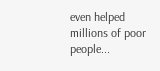even helped millions of poor people...